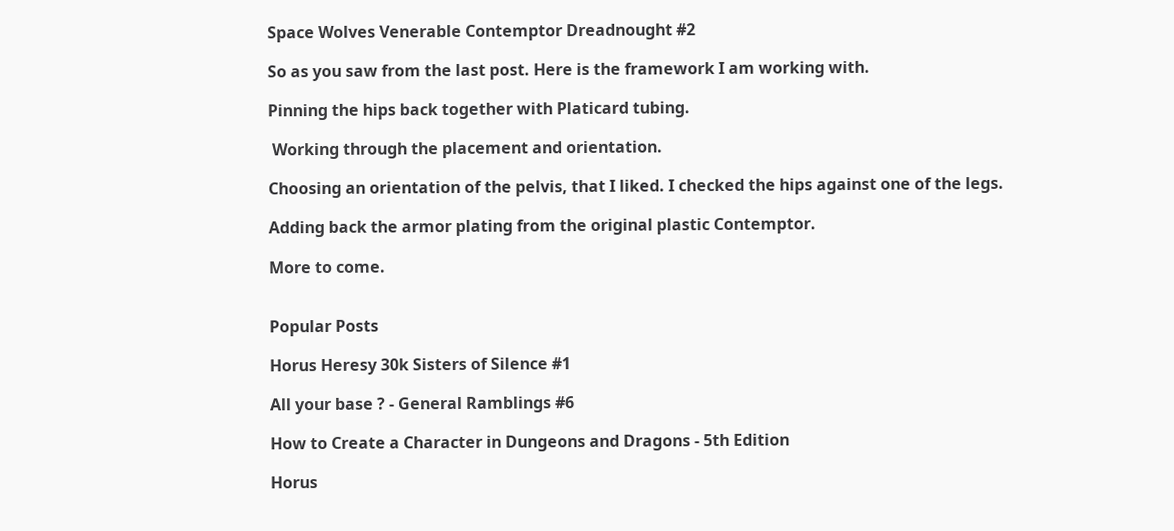Space Wolves Venerable Contemptor Dreadnought #2

So as you saw from the last post. Here is the framework I am working with.

Pinning the hips back together with Platicard tubing.

 Working through the placement and orientation.

Choosing an orientation of the pelvis, that I liked. I checked the hips against one of the legs.

Adding back the armor plating from the original plastic Contemptor.

More to come.


Popular Posts

Horus Heresy 30k Sisters of Silence #1

All your base ? - General Ramblings #6

How to Create a Character in Dungeons and Dragons - 5th Edition

Horus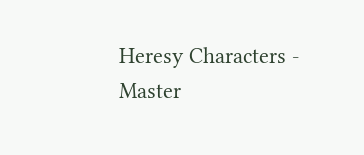Heresy Characters - Master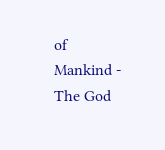of Mankind - The God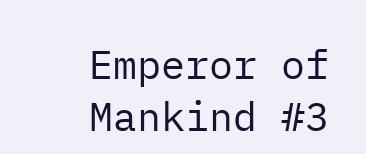Emperor of Mankind #3